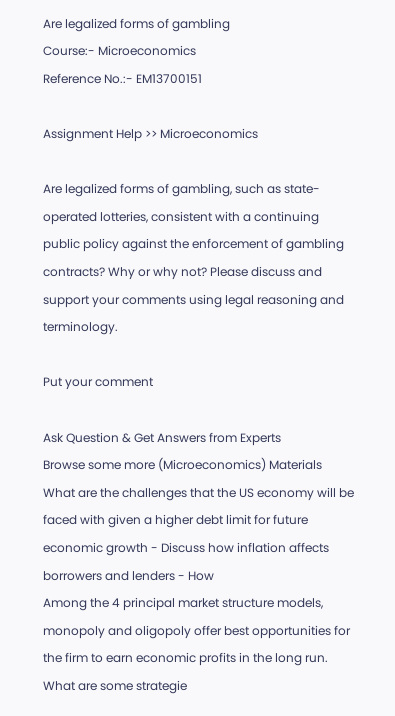Are legalized forms of gambling
Course:- Microeconomics
Reference No.:- EM13700151

Assignment Help >> Microeconomics

Are legalized forms of gambling, such as state-operated lotteries, consistent with a continuing public policy against the enforcement of gambling contracts? Why or why not? Please discuss and support your comments using legal reasoning and terminology.

Put your comment

Ask Question & Get Answers from Experts
Browse some more (Microeconomics) Materials
What are the challenges that the US economy will be faced with given a higher debt limit for future economic growth - Discuss how inflation affects borrowers and lenders - How
Among the 4 principal market structure models, monopoly and oligopoly offer best opportunities for the firm to earn economic profits in the long run. What are some strategie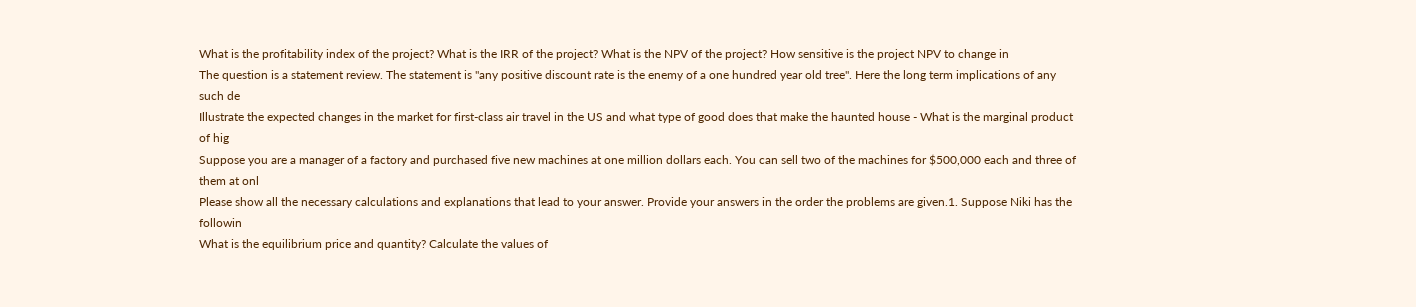What is the profitability index of the project? What is the IRR of the project? What is the NPV of the project? How sensitive is the project NPV to change in
The question is a statement review. The statement is "any positive discount rate is the enemy of a one hundred year old tree". Here the long term implications of any such de
Illustrate the expected changes in the market for first-class air travel in the US and what type of good does that make the haunted house - What is the marginal product of hig
Suppose you are a manager of a factory and purchased five new machines at one million dollars each. You can sell two of the machines for $500,000 each and three of them at onl
Please show all the necessary calculations and explanations that lead to your answer. Provide your answers in the order the problems are given.1. Suppose Niki has the followin
What is the equilibrium price and quantity? Calculate the values of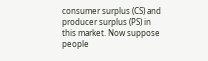consumer surplus (CS) and producer surplus (PS) in this market. Now suppose people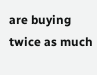are buying twice as much